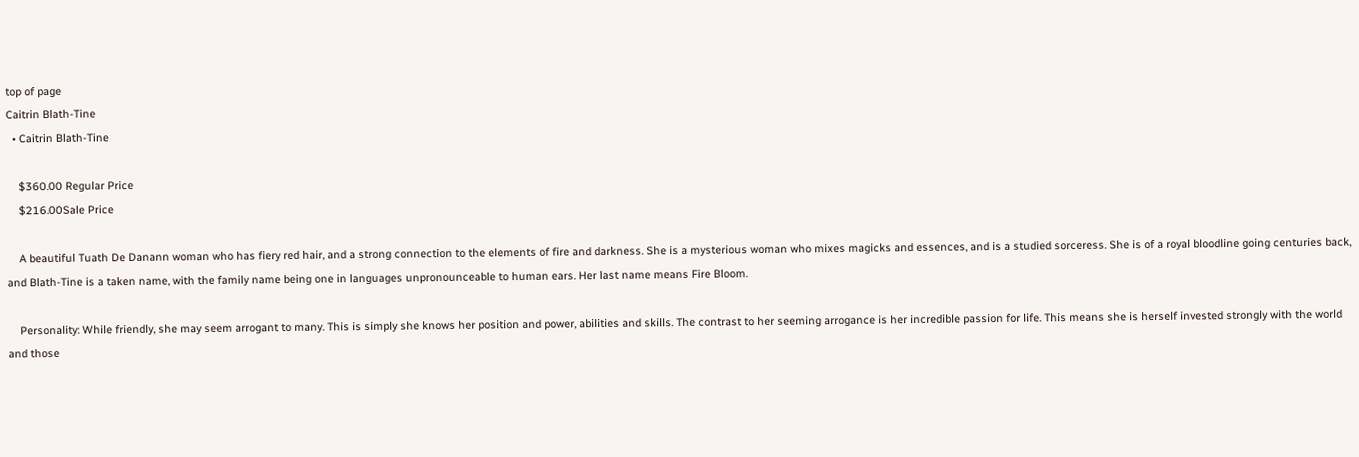top of page
Caitrin Blath-Tine
  • Caitrin Blath-Tine

    $360.00 Regular Price
    $216.00Sale Price

    A beautiful Tuath De Danann woman who has fiery red hair, and a strong connection to the elements of fire and darkness. She is a mysterious woman who mixes magicks and essences, and is a studied sorceress. She is of a royal bloodline going centuries back, and Blath-Tine is a taken name, with the family name being one in languages unpronounceable to human ears. Her last name means Fire Bloom.

    Personality: While friendly, she may seem arrogant to many. This is simply she knows her position and power, abilities and skills. The contrast to her seeming arrogance is her incredible passion for life. This means she is herself invested strongly with the world and those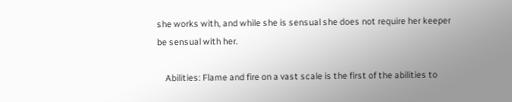she works with, and while she is sensual she does not require her keeper be sensual with her.

    Abilities: Flame and fire on a vast scale is the first of the abilities to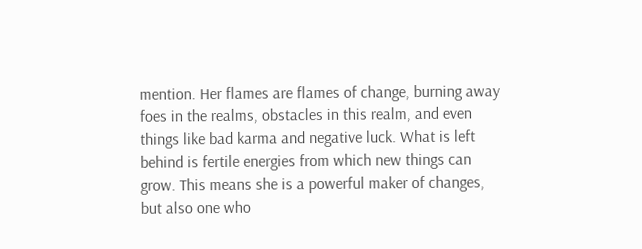mention. Her flames are flames of change, burning away foes in the realms, obstacles in this realm, and even things like bad karma and negative luck. What is left behind is fertile energies from which new things can grow. This means she is a powerful maker of changes, but also one who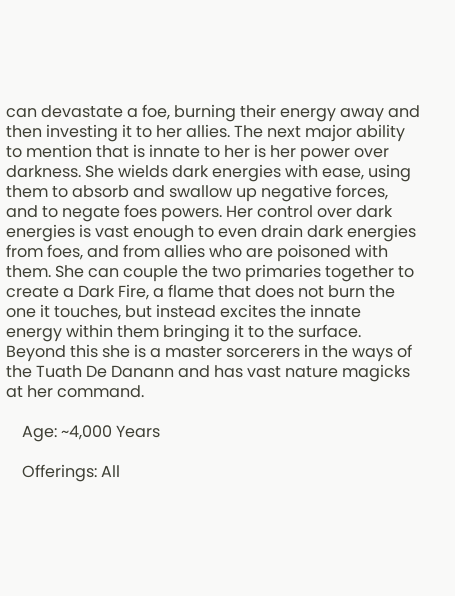can devastate a foe, burning their energy away and then investing it to her allies. The next major ability to mention that is innate to her is her power over darkness. She wields dark energies with ease, using them to absorb and swallow up negative forces, and to negate foes powers. Her control over dark energies is vast enough to even drain dark energies from foes, and from allies who are poisoned with them. She can couple the two primaries together to create a Dark Fire, a flame that does not burn the one it touches, but instead excites the innate energy within them bringing it to the surface. Beyond this she is a master sorcerers in the ways of the Tuath De Danann and has vast nature magicks at her command.

    Age: ~4,000 Years

    Offerings: All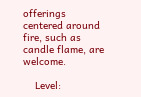offerings centered around fire, such as candle flame, are welcome.

    Level: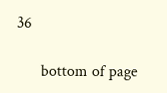36

      bottom of page